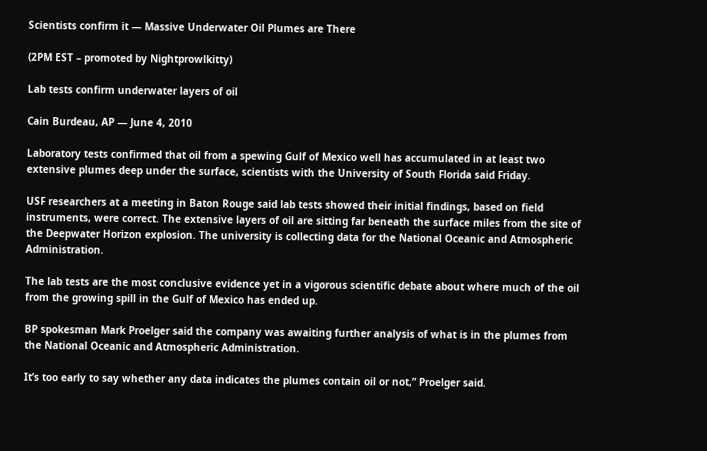Scientists confirm it — Massive Underwater Oil Plumes are There

(2PM EST – promoted by Nightprowlkitty)

Lab tests confirm underwater layers of oil

Cain Burdeau, AP — June 4, 2010

Laboratory tests confirmed that oil from a spewing Gulf of Mexico well has accumulated in at least two extensive plumes deep under the surface, scientists with the University of South Florida said Friday.

USF researchers at a meeting in Baton Rouge said lab tests showed their initial findings, based on field instruments, were correct. The extensive layers of oil are sitting far beneath the surface miles from the site of the Deepwater Horizon explosion. The university is collecting data for the National Oceanic and Atmospheric Administration.

The lab tests are the most conclusive evidence yet in a vigorous scientific debate about where much of the oil from the growing spill in the Gulf of Mexico has ended up.

BP spokesman Mark Proelger said the company was awaiting further analysis of what is in the plumes from the National Oceanic and Atmospheric Administration.

It’s too early to say whether any data indicates the plumes contain oil or not,” Proelger said.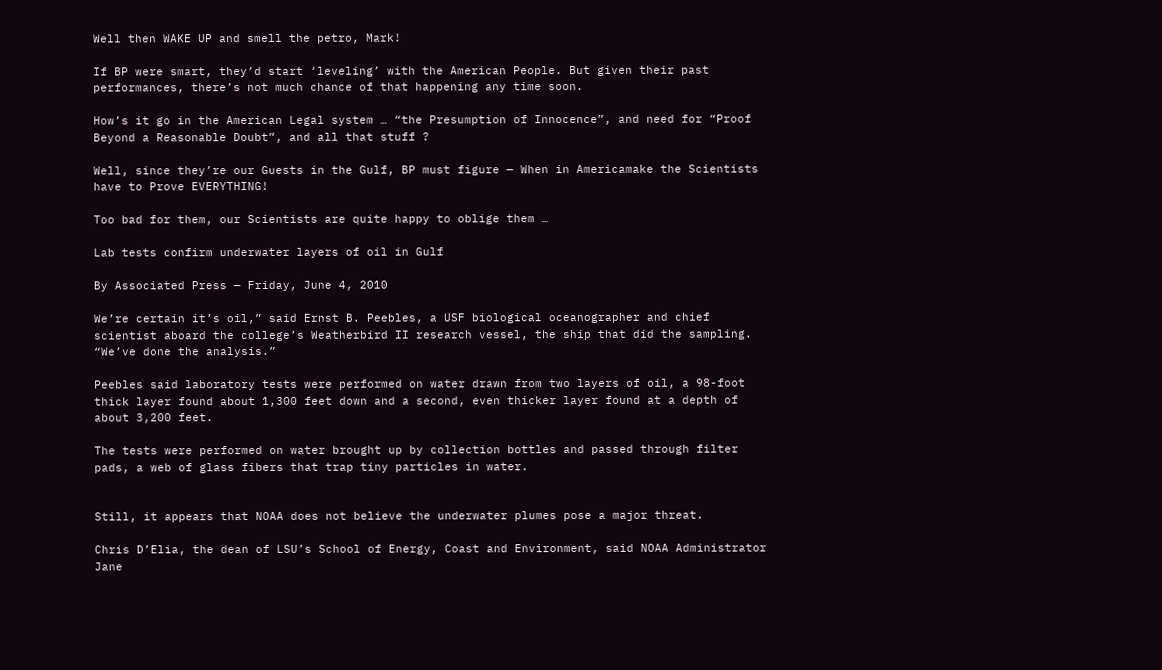Well then WAKE UP and smell the petro, Mark!

If BP were smart, they’d start ‘leveling’ with the American People. But given their past performances, there’s not much chance of that happening any time soon.

How’s it go in the American Legal system … “the Presumption of Innocence”, and need for “Proof Beyond a Reasonable Doubt”, and all that stuff ?

Well, since they’re our Guests in the Gulf, BP must figure — When in Americamake the Scientists have to Prove EVERYTHING!

Too bad for them, our Scientists are quite happy to oblige them …

Lab tests confirm underwater layers of oil in Gulf

By Associated Press — Friday, June 4, 2010

We’re certain it’s oil,” said Ernst B. Peebles, a USF biological oceanographer and chief scientist aboard the college’s Weatherbird II research vessel, the ship that did the sampling. “We’ve done the analysis.”

Peebles said laboratory tests were performed on water drawn from two layers of oil, a 98-foot thick layer found about 1,300 feet down and a second, even thicker layer found at a depth of about 3,200 feet.

The tests were performed on water brought up by collection bottles and passed through filter pads, a web of glass fibers that trap tiny particles in water.


Still, it appears that NOAA does not believe the underwater plumes pose a major threat.

Chris D’Elia, the dean of LSU’s School of Energy, Coast and Environment, said NOAA Administrator Jane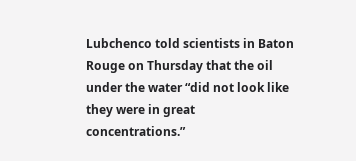Lubchenco told scientists in Baton Rouge on Thursday that the oil under the water “did not look like they were in great concentrations.”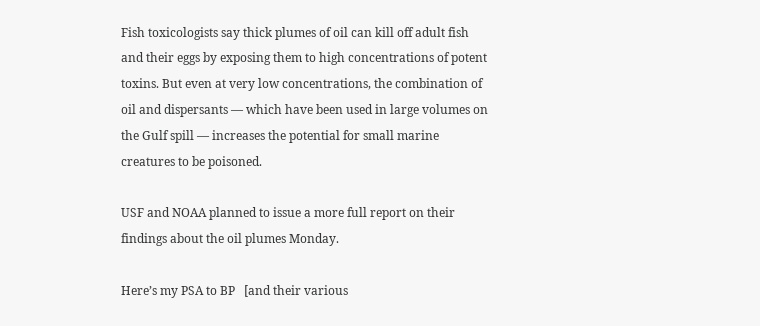Fish toxicologists say thick plumes of oil can kill off adult fish and their eggs by exposing them to high concentrations of potent toxins. But even at very low concentrations, the combination of oil and dispersants — which have been used in large volumes on the Gulf spill — increases the potential for small marine creatures to be poisoned.

USF and NOAA planned to issue a more full report on their findings about the oil plumes Monday.

Here’s my PSA to BP   [and their various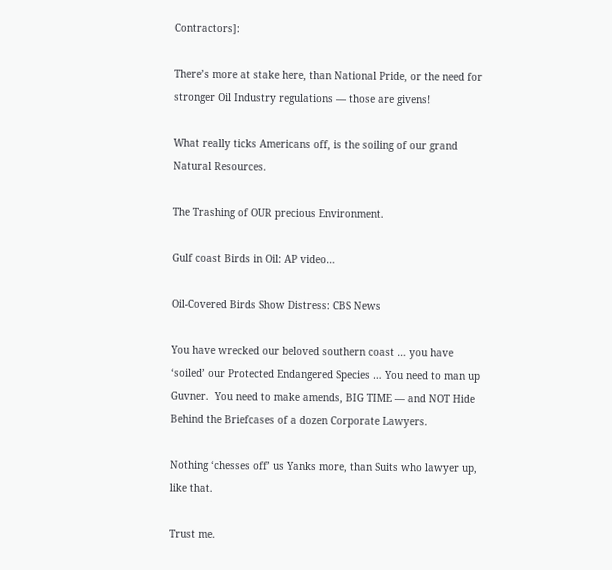Contractors]:

There’s more at stake here, than National Pride, or the need for stronger Oil Industry regulations — those are givens!

What really ticks Americans off, is the soiling of our grand Natural Resources.

The Trashing of OUR precious Environment.

Gulf coast Birds in Oil: AP video…

Oil-Covered Birds Show Distress: CBS News

You have wrecked our beloved southern coast … you have ‘soiled’ our Protected Endangered Species … You need to man up Guvner.  You need to make amends, BIG TIME — and NOT Hide Behind the Briefcases of a dozen Corporate Lawyers.

Nothing ‘chesses off’ us Yanks more, than Suits who lawyer up, like that.

Trust me.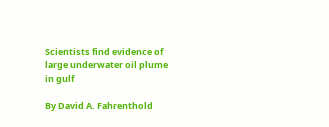Scientists find evidence of large underwater oil plume in gulf

By David A. Fahrenthold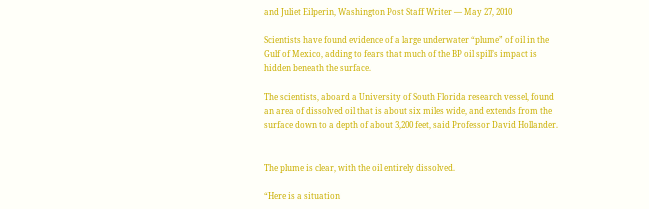and Juliet Eilperin, Washington Post Staff Writer — May 27, 2010

Scientists have found evidence of a large underwater “plume” of oil in the Gulf of Mexico, adding to fears that much of the BP oil spill’s impact is hidden beneath the surface.

The scientists, aboard a University of South Florida research vessel, found an area of dissolved oil that is about six miles wide, and extends from the surface down to a depth of about 3,200 feet, said Professor David Hollander.


The plume is clear, with the oil entirely dissolved.

“Here is a situation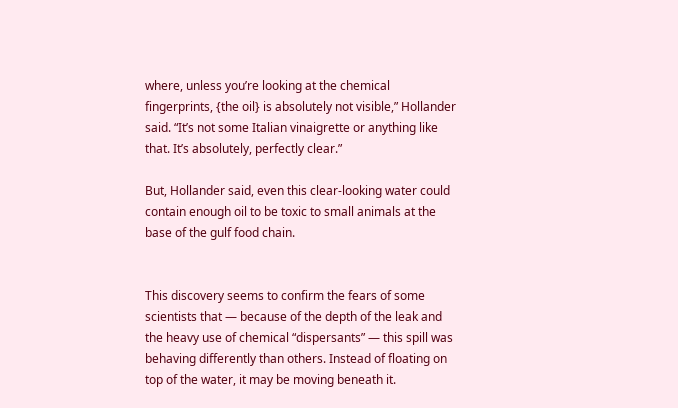where, unless you’re looking at the chemical fingerprints, {the oil} is absolutely not visible,” Hollander said. “It’s not some Italian vinaigrette or anything like that. It’s absolutely, perfectly clear.”

But, Hollander said, even this clear-looking water could contain enough oil to be toxic to small animals at the base of the gulf food chain.


This discovery seems to confirm the fears of some scientists that — because of the depth of the leak and the heavy use of chemical “dispersants” — this spill was behaving differently than others. Instead of floating on top of the water, it may be moving beneath it.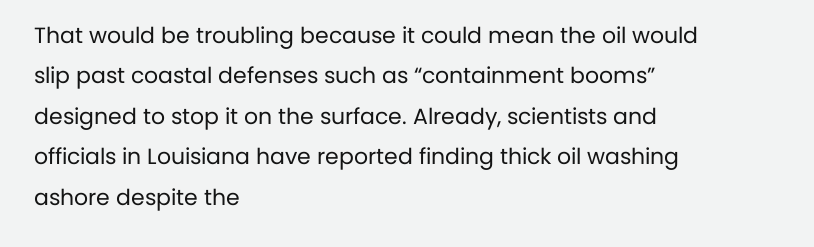That would be troubling because it could mean the oil would slip past coastal defenses such as “containment booms” designed to stop it on the surface. Already, scientists and officials in Louisiana have reported finding thick oil washing ashore despite the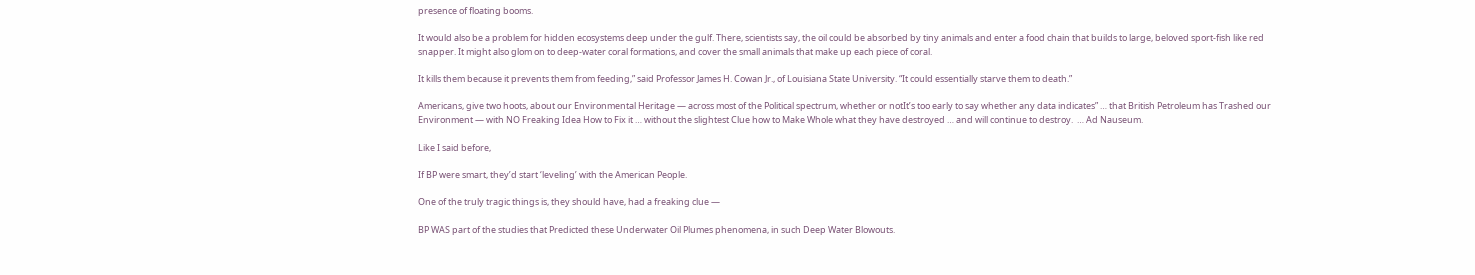presence of floating booms.

It would also be a problem for hidden ecosystems deep under the gulf. There, scientists say, the oil could be absorbed by tiny animals and enter a food chain that builds to large, beloved sport-fish like red snapper. It might also glom on to deep-water coral formations, and cover the small animals that make up each piece of coral.

It kills them because it prevents them from feeding,” said Professor James H. Cowan Jr., of Louisiana State University. “It could essentially starve them to death.”

Americans, give two hoots, about our Environmental Heritage — across most of the Political spectrum, whether or notIt’s too early to say whether any data indicates” … that British Petroleum has Trashed our Environment — with NO Freaking Idea How to Fix it … without the slightest Clue how to Make Whole what they have destroyed … and will continue to destroy.  … Ad Nauseum.

Like I said before,

If BP were smart, they’d start ‘leveling’ with the American People.

One of the truly tragic things is, they should have, had a freaking clue —

BP WAS part of the studies that Predicted these Underwater Oil Plumes phenomena, in such Deep Water Blowouts.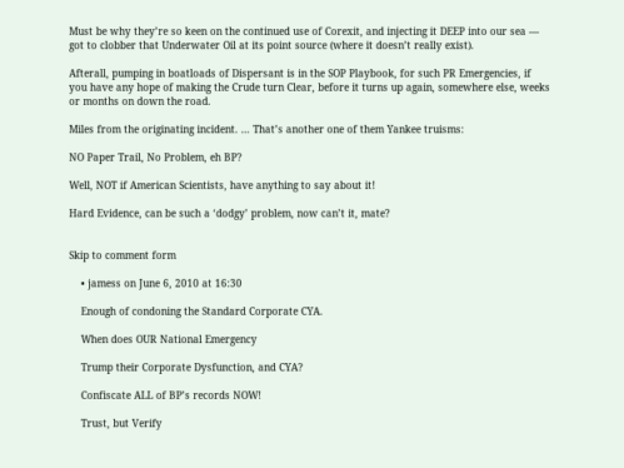Must be why they’re so keen on the continued use of Corexit, and injecting it DEEP into our sea — got to clobber that Underwater Oil at its point source (where it doesn’t really exist).

Afterall, pumping in boatloads of Dispersant is in the SOP Playbook, for such PR Emergencies, if you have any hope of making the Crude turn Clear, before it turns up again, somewhere else, weeks or months on down the road.

Miles from the originating incident. … That’s another one of them Yankee truisms:

NO Paper Trail, No Problem, eh BP?

Well, NOT if American Scientists, have anything to say about it!

Hard Evidence, can be such a ‘dodgy’ problem, now can’t it, mate?


Skip to comment form

    • jamess on June 6, 2010 at 16:30

    Enough of condoning the Standard Corporate CYA.

    When does OUR National Emergency

    Trump their Corporate Dysfunction, and CYA?

    Confiscate ALL of BP’s records NOW!

    Trust, but Verify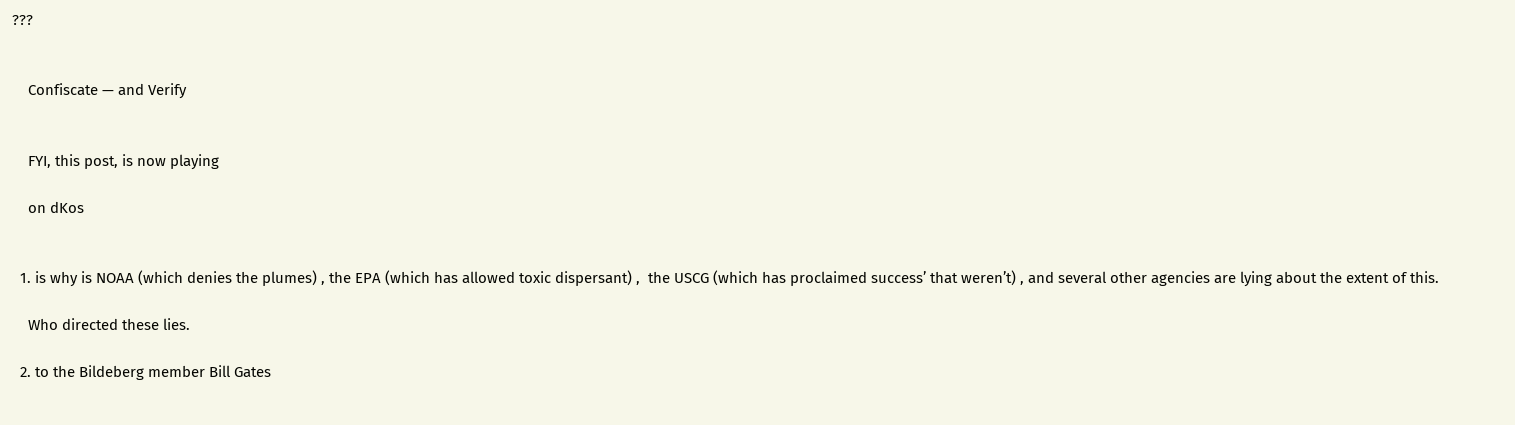???


    Confiscate — and Verify


    FYI, this post, is now playing

    on dKos


  1. is why is NOAA (which denies the plumes) , the EPA (which has allowed toxic dispersant) ,  the USCG (which has proclaimed success’ that weren’t) , and several other agencies are lying about the extent of this.

    Who directed these lies.

  2. to the Bildeberg member Bill Gates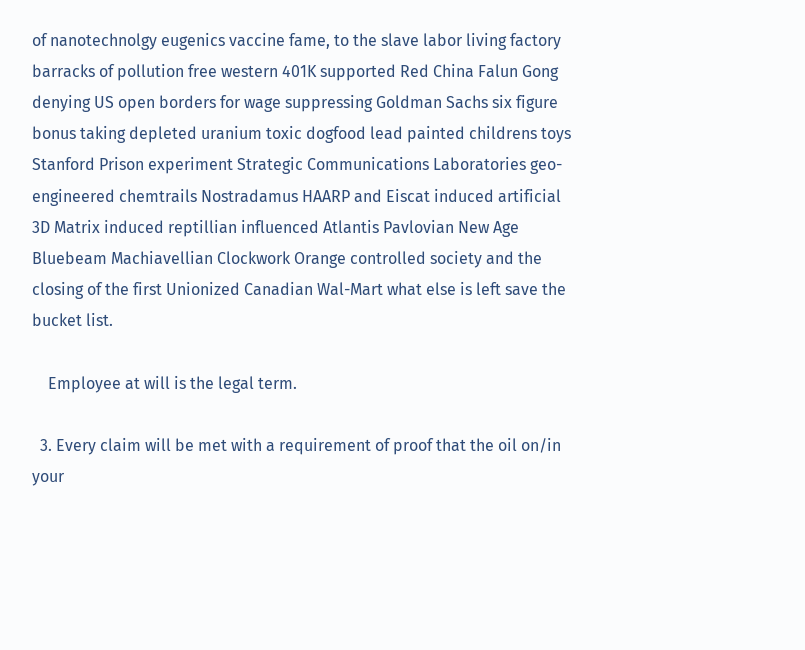of nanotechnolgy eugenics vaccine fame, to the slave labor living factory barracks of pollution free western 401K supported Red China Falun Gong denying US open borders for wage suppressing Goldman Sachs six figure bonus taking depleted uranium toxic dogfood lead painted childrens toys Stanford Prison experiment Strategic Communications Laboratories geo-engineered chemtrails Nostradamus HAARP and Eiscat induced artificial 3D Matrix induced reptillian influenced Atlantis Pavlovian New Age Bluebeam Machiavellian Clockwork Orange controlled society and the closing of the first Unionized Canadian Wal-Mart what else is left save the bucket list.

    Employee at will is the legal term.

  3. Every claim will be met with a requirement of proof that the oil on/in your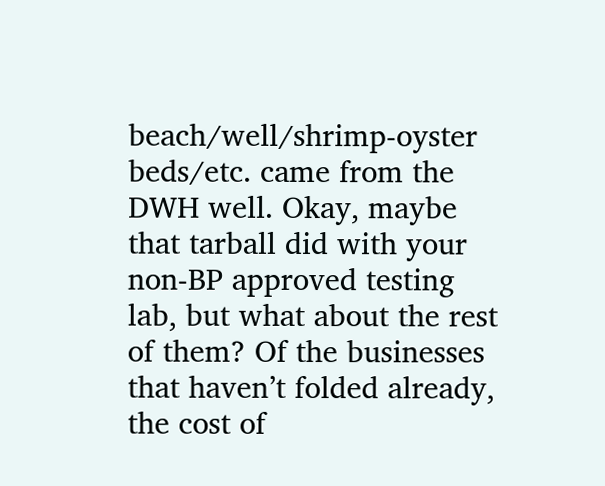beach/well/shrimp-oyster beds/etc. came from the DWH well. Okay, maybe that tarball did with your non-BP approved testing lab, but what about the rest of them? Of the businesses that haven’t folded already, the cost of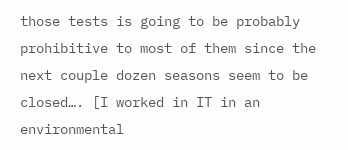those tests is going to be probably prohibitive to most of them since the next couple dozen seasons seem to be closed…. [I worked in IT in an environmental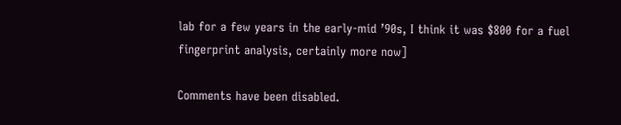lab for a few years in the early-mid ’90s, I think it was $800 for a fuel fingerprint analysis, certainly more now]

Comments have been disabled.